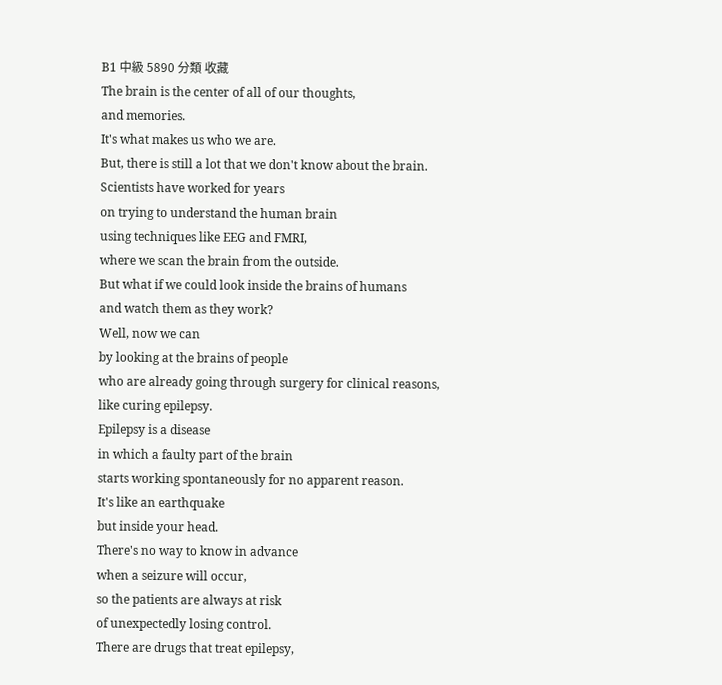B1 中級 5890 分類 收藏
The brain is the center of all of our thoughts,
and memories.
It's what makes us who we are.
But, there is still a lot that we don't know about the brain.
Scientists have worked for years
on trying to understand the human brain
using techniques like EEG and FMRI,
where we scan the brain from the outside.
But what if we could look inside the brains of humans
and watch them as they work?
Well, now we can
by looking at the brains of people
who are already going through surgery for clinical reasons,
like curing epilepsy.
Epilepsy is a disease
in which a faulty part of the brain
starts working spontaneously for no apparent reason.
It's like an earthquake
but inside your head.
There's no way to know in advance
when a seizure will occur,
so the patients are always at risk
of unexpectedly losing control.
There are drugs that treat epilepsy,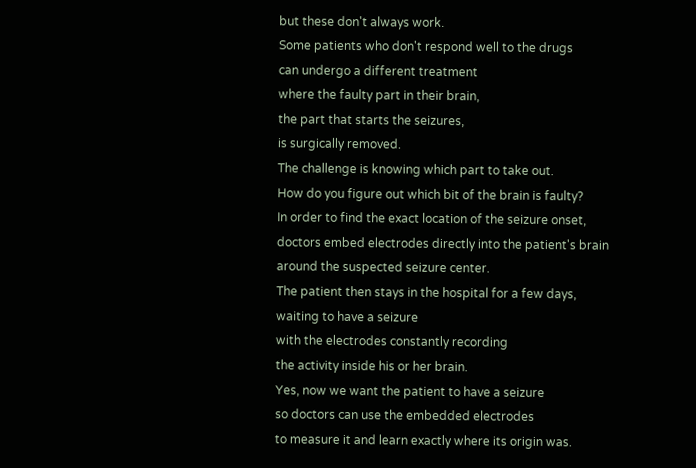but these don't always work.
Some patients who don't respond well to the drugs
can undergo a different treatment
where the faulty part in their brain,
the part that starts the seizures,
is surgically removed.
The challenge is knowing which part to take out.
How do you figure out which bit of the brain is faulty?
In order to find the exact location of the seizure onset,
doctors embed electrodes directly into the patient's brain
around the suspected seizure center.
The patient then stays in the hospital for a few days,
waiting to have a seizure
with the electrodes constantly recording
the activity inside his or her brain.
Yes, now we want the patient to have a seizure
so doctors can use the embedded electrodes
to measure it and learn exactly where its origin was.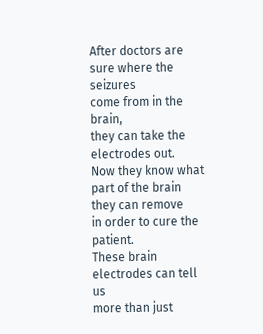After doctors are sure where the seizures
come from in the brain,
they can take the electrodes out.
Now they know what part of the brain they can remove
in order to cure the patient.
These brain electrodes can tell us
more than just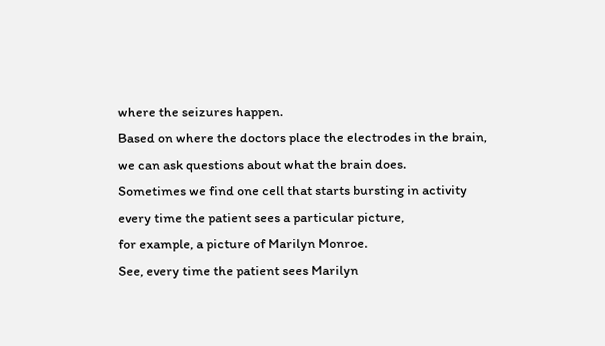where the seizures happen.
Based on where the doctors place the electrodes in the brain,
we can ask questions about what the brain does.
Sometimes we find one cell that starts bursting in activity
every time the patient sees a particular picture,
for example, a picture of Marilyn Monroe.
See, every time the patient sees Marilyn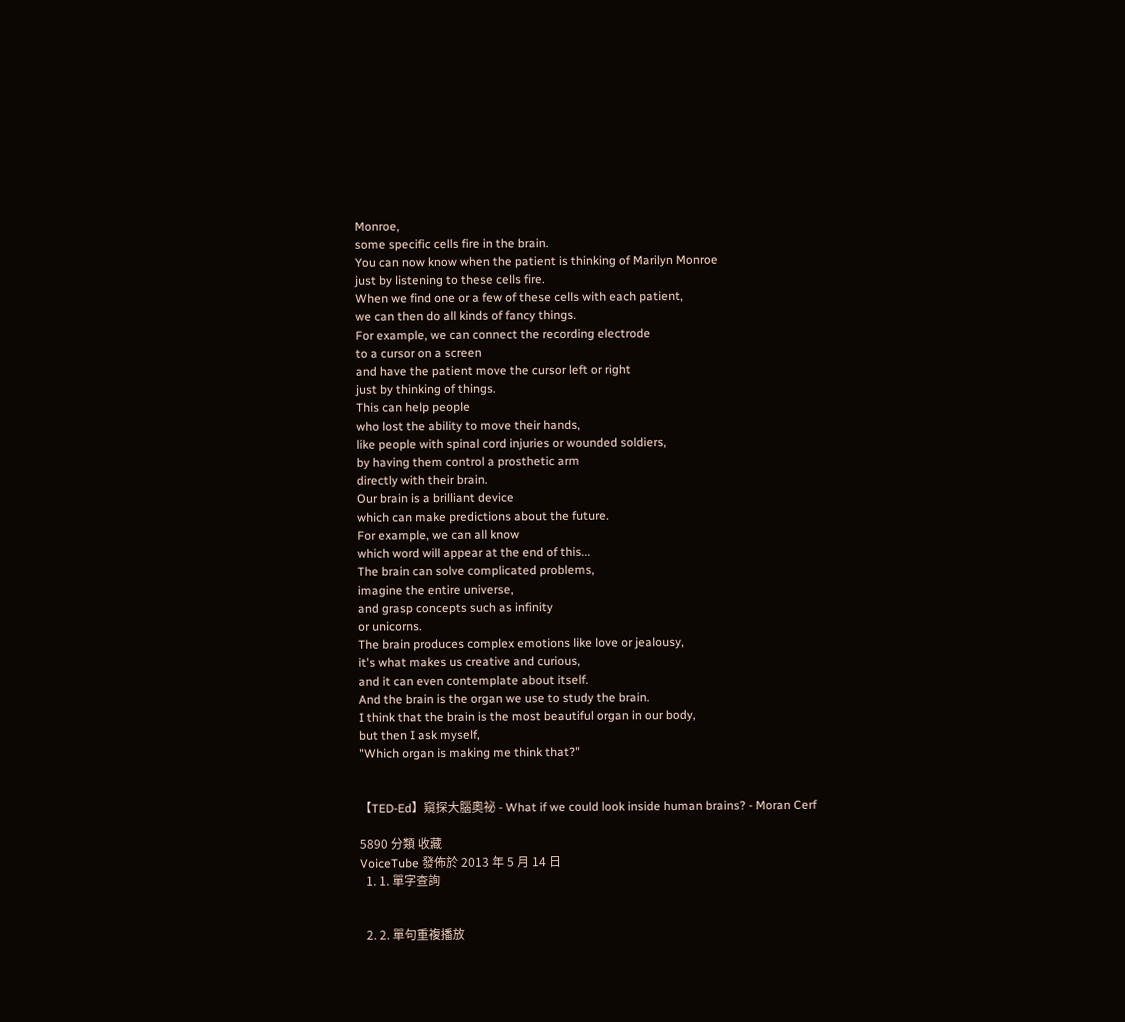Monroe,
some specific cells fire in the brain.
You can now know when the patient is thinking of Marilyn Monroe
just by listening to these cells fire.
When we find one or a few of these cells with each patient,
we can then do all kinds of fancy things.
For example, we can connect the recording electrode
to a cursor on a screen
and have the patient move the cursor left or right
just by thinking of things.
This can help people
who lost the ability to move their hands,
like people with spinal cord injuries or wounded soldiers,
by having them control a prosthetic arm
directly with their brain.
Our brain is a brilliant device
which can make predictions about the future.
For example, we can all know
which word will appear at the end of this...
The brain can solve complicated problems,
imagine the entire universe,
and grasp concepts such as infinity
or unicorns.
The brain produces complex emotions like love or jealousy,
it's what makes us creative and curious,
and it can even contemplate about itself.
And the brain is the organ we use to study the brain.
I think that the brain is the most beautiful organ in our body,
but then I ask myself,
"Which organ is making me think that?"


【TED-Ed】窺探大腦奧祕 - What if we could look inside human brains? - Moran Cerf

5890 分類 收藏
VoiceTube 發佈於 2013 年 5 月 14 日
  1. 1. 單字查詢


  2. 2. 單句重複播放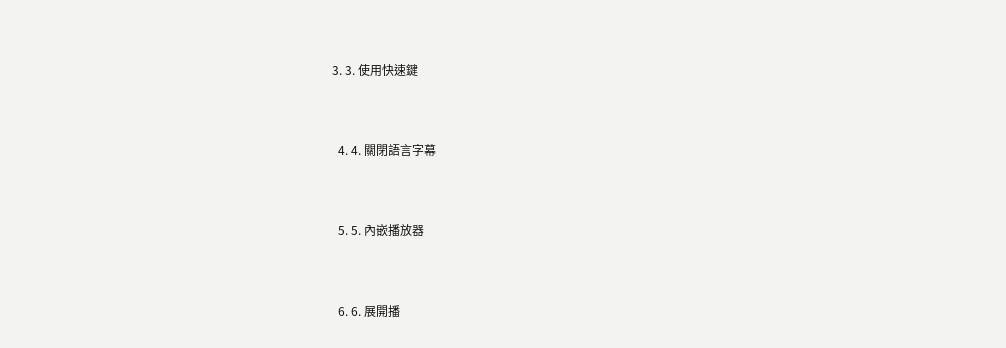3. 3. 使用快速鍵


  4. 4. 關閉語言字幕


  5. 5. 內嵌播放器


  6. 6. 展開播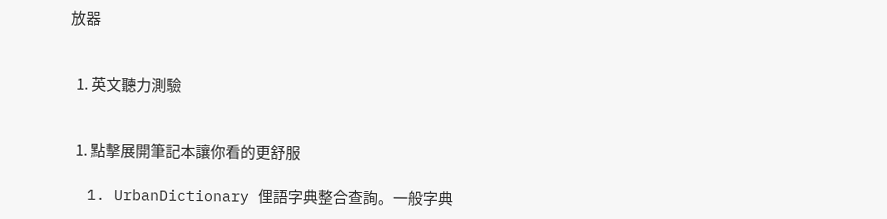放器


  1. 英文聽力測驗


  1. 點擊展開筆記本讓你看的更舒服

  1. UrbanDictionary 俚語字典整合查詢。一般字典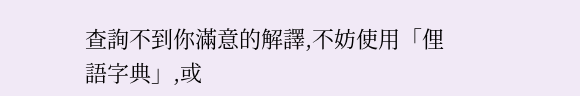查詢不到你滿意的解譯,不妨使用「俚語字典」,或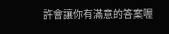許會讓你有滿意的答案喔